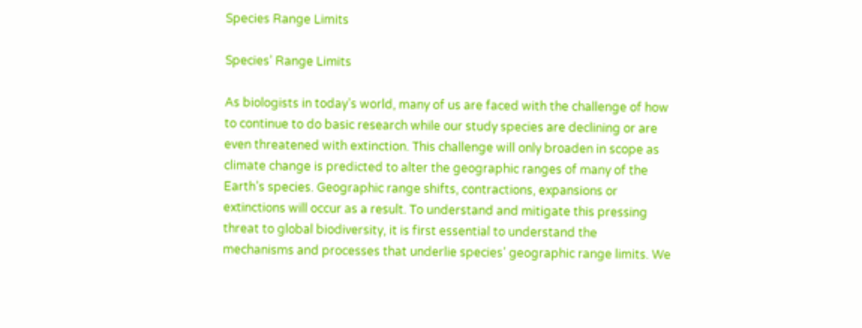Species Range Limits

Species’ Range Limits

As biologists in today’s world, many of us are faced with the challenge of how to continue to do basic research while our study species are declining or are even threatened with extinction. This challenge will only broaden in scope as climate change is predicted to alter the geographic ranges of many of the Earth’s species. Geographic range shifts, contractions, expansions or extinctions will occur as a result. To understand and mitigate this pressing threat to global biodiversity, it is first essential to understand the
mechanisms and processes that underlie species’ geographic range limits. We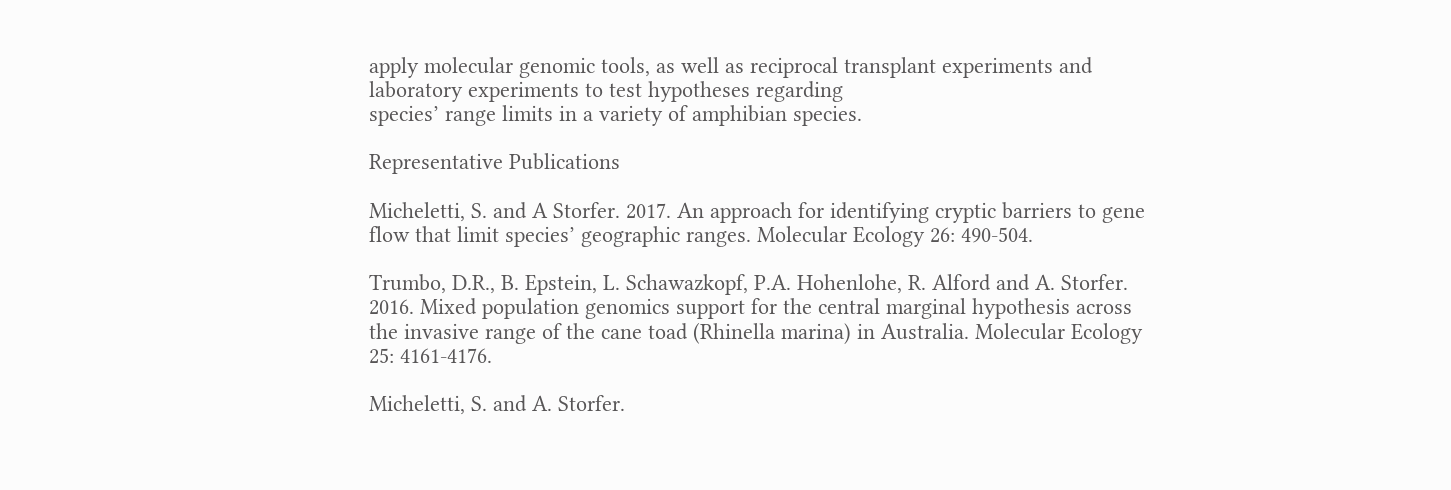apply molecular genomic tools, as well as reciprocal transplant experiments and laboratory experiments to test hypotheses regarding
species’ range limits in a variety of amphibian species.

Representative Publications

Micheletti, S. and A Storfer. 2017. An approach for identifying cryptic barriers to gene flow that limit species’ geographic ranges. Molecular Ecology 26: 490-504.

Trumbo, D.R., B. Epstein, L. Schawazkopf, P.A. Hohenlohe, R. Alford and A. Storfer. 2016. Mixed population genomics support for the central marginal hypothesis across the invasive range of the cane toad (Rhinella marina) in Australia. Molecular Ecology 25: 4161-4176.

Micheletti, S. and A. Storfer.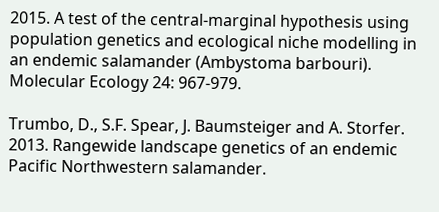2015. A test of the central-marginal hypothesis using population genetics and ecological niche modelling in an endemic salamander (Ambystoma barbouri). Molecular Ecology 24: 967-979.

Trumbo, D., S.F. Spear, J. Baumsteiger and A. Storfer. 2013. Rangewide landscape genetics of an endemic Pacific Northwestern salamander.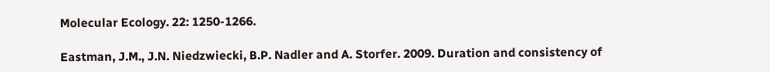Molecular Ecology. 22: 1250-1266.

Eastman, J.M., J.N. Niedzwiecki, B.P. Nadler and A. Storfer. 2009. Duration and consistency of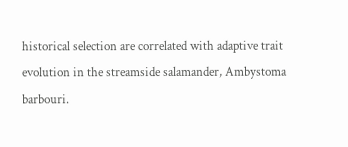historical selection are correlated with adaptive trait evolution in the streamside salamander, Ambystoma barbouri.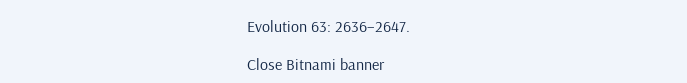Evolution 63: 2636–2647.

Close Bitnami banner